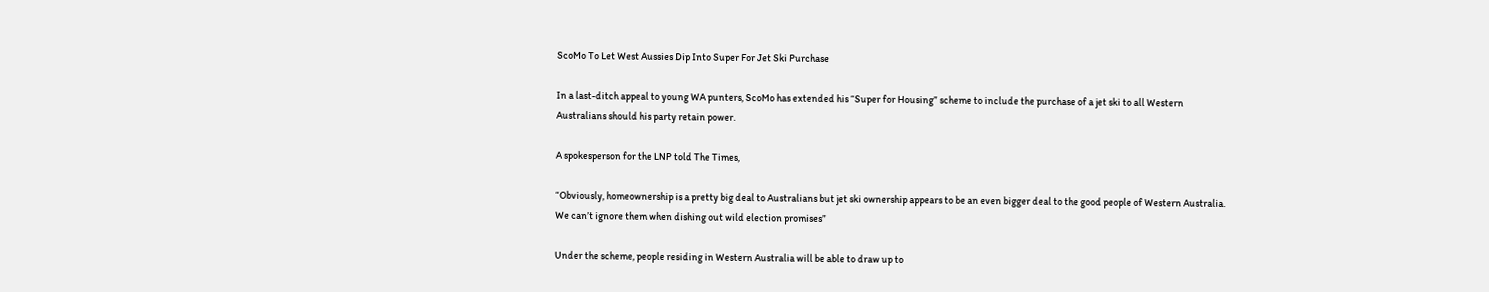ScoMo To Let West Aussies Dip Into Super For Jet Ski Purchase

In a last-ditch appeal to young WA punters, ScoMo has extended his “Super for Housing” scheme to include the purchase of a jet ski to all Western Australians should his party retain power.

A spokesperson for the LNP told The Times,

“Obviously, homeownership is a pretty big deal to Australians but jet ski ownership appears to be an even bigger deal to the good people of Western Australia. We can’t ignore them when dishing out wild election promises”

Under the scheme, people residing in Western Australia will be able to draw up to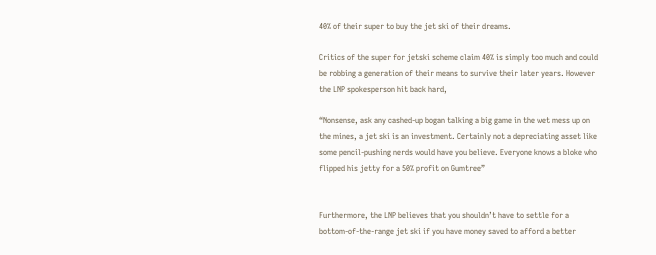40% of their super to buy the jet ski of their dreams.

Critics of the super for jetski scheme claim 40% is simply too much and could be robbing a generation of their means to survive their later years. However the LNP spokesperson hit back hard,

“Nonsense, ask any cashed-up bogan talking a big game in the wet mess up on the mines, a jet ski is an investment. Certainly not a depreciating asset like some pencil-pushing nerds would have you believe. Everyone knows a bloke who flipped his jetty for a 50% profit on Gumtree”


Furthermore, the LNP believes that you shouldn’t have to settle for a bottom-of-the-range jet ski if you have money saved to afford a better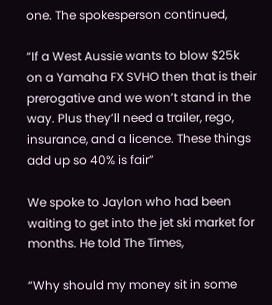one. The spokesperson continued,

“If a West Aussie wants to blow $25k on a Yamaha FX SVHO then that is their prerogative and we won’t stand in the way. Plus they’ll need a trailer, rego, insurance, and a licence. These things add up so 40% is fair”

We spoke to Jaylon who had been waiting to get into the jet ski market for months. He told The Times,

“Why should my money sit in some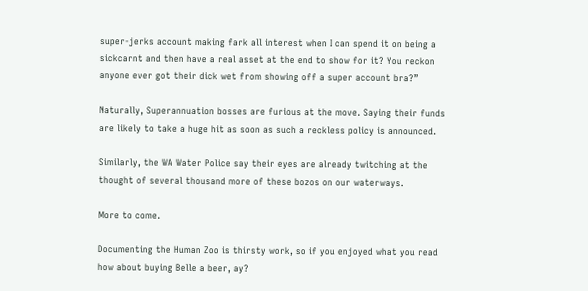super-jerks account making fark all interest when I can spend it on being a sickcarnt and then have a real asset at the end to show for it? You reckon anyone ever got their dick wet from showing off a super account bra?”

Naturally, Superannuation bosses are furious at the move. Saying their funds are likely to take a huge hit as soon as such a reckless policy is announced.

Similarly, the WA Water Police say their eyes are already twitching at the thought of several thousand more of these bozos on our waterways.

More to come.

Documenting the Human Zoo is thirsty work, so if you enjoyed what you read how about buying Belle a beer, ay?